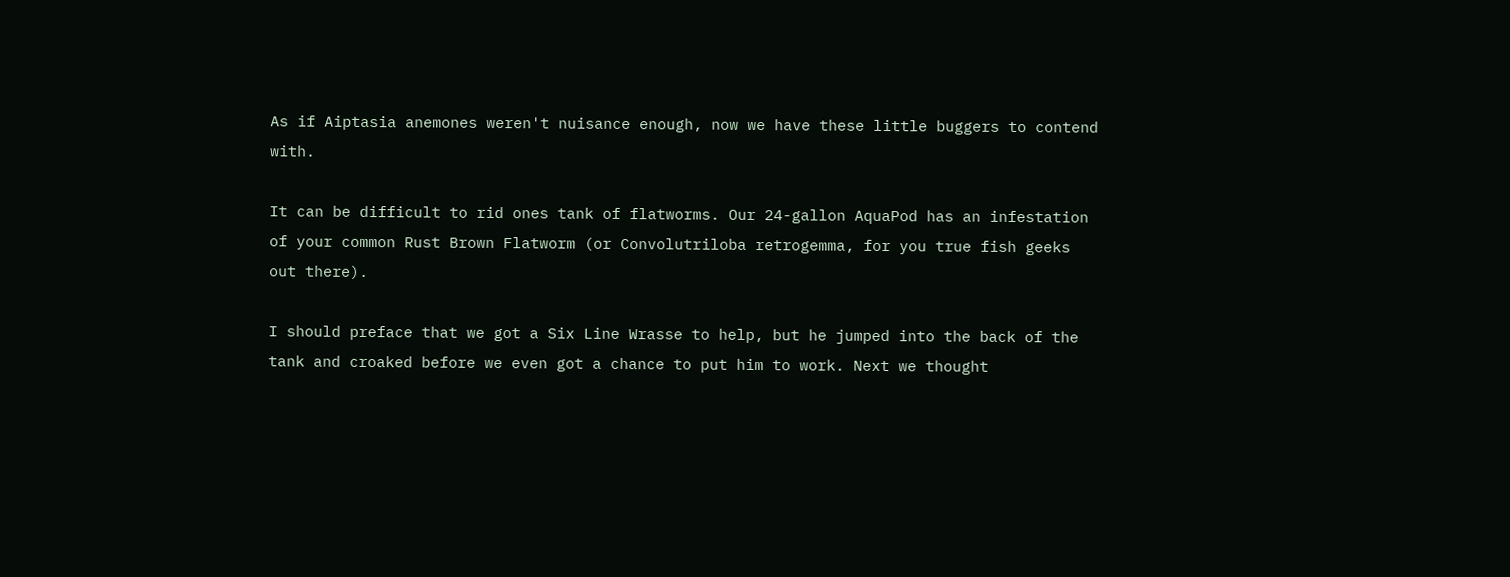As if Aiptasia anemones weren't nuisance enough, now we have these little buggers to contend with.

It can be difficult to rid ones tank of flatworms. Our 24-gallon AquaPod has an infestation of your common Rust Brown Flatworm (or Convolutriloba retrogemma, for you true fish geeks out there).

I should preface that we got a Six Line Wrasse to help, but he jumped into the back of the tank and croaked before we even got a chance to put him to work. Next we thought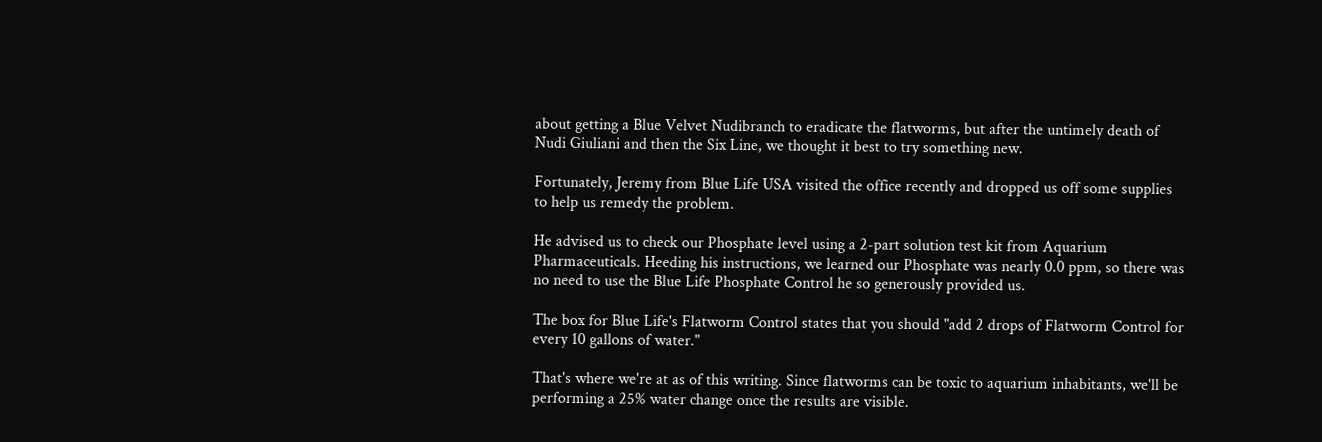about getting a Blue Velvet Nudibranch to eradicate the flatworms, but after the untimely death of Nudi Giuliani and then the Six Line, we thought it best to try something new.

Fortunately, Jeremy from Blue Life USA visited the office recently and dropped us off some supplies to help us remedy the problem.

He advised us to check our Phosphate level using a 2-part solution test kit from Aquarium Pharmaceuticals. Heeding his instructions, we learned our Phosphate was nearly 0.0 ppm, so there was no need to use the Blue Life Phosphate Control he so generously provided us.

The box for Blue Life's Flatworm Control states that you should "add 2 drops of Flatworm Control for every 10 gallons of water."

That's where we're at as of this writing. Since flatworms can be toxic to aquarium inhabitants, we'll be performing a 25% water change once the results are visible.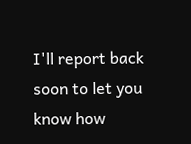I'll report back soon to let you know how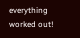everything worked out!